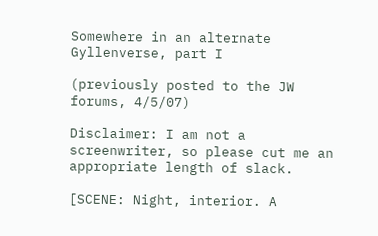Somewhere in an alternate Gyllenverse, part I

(previously posted to the JW forums, 4/5/07)

Disclaimer: I am not a screenwriter, so please cut me an appropriate length of slack.

[SCENE: Night, interior. A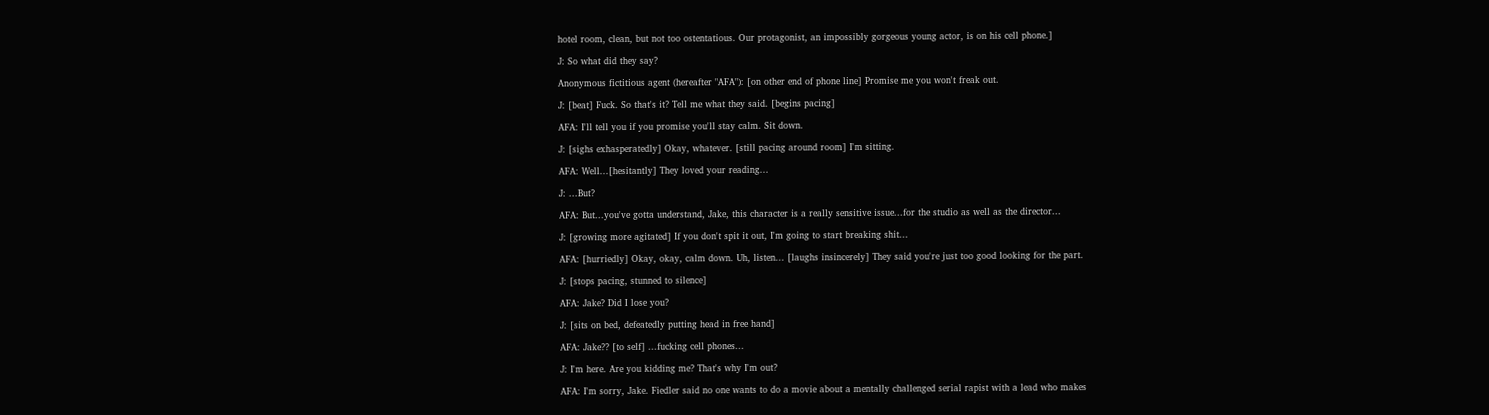hotel room, clean, but not too ostentatious. Our protagonist, an impossibly gorgeous young actor, is on his cell phone.]

J: So what did they say?

Anonymous fictitious agent (hereafter "AFA"): [on other end of phone line] Promise me you won't freak out.

J: [beat] Fuck. So that's it? Tell me what they said. [begins pacing]

AFA: I'll tell you if you promise you'll stay calm. Sit down.

J: [sighs exhasperatedly] Okay, whatever. [still pacing around room] I'm sitting.

AFA: Well...[hesitantly] They loved your reading...

J: ...But?

AFA: But...you've gotta understand, Jake, this character is a really sensitive issue...for the studio as well as the director...

J: [growing more agitated] If you don't spit it out, I'm going to start breaking shit...

AFA: [hurriedly] Okay, okay, calm down. Uh, listen... [laughs insincerely] They said you're just too good looking for the part.

J: [stops pacing, stunned to silence]

AFA: Jake? Did I lose you?

J: [sits on bed, defeatedly putting head in free hand]

AFA: Jake?? [to self] ...fucking cell phones...

J: I'm here. Are you kidding me? That's why I'm out?

AFA: I'm sorry, Jake. Fiedler said no one wants to do a movie about a mentally challenged serial rapist with a lead who makes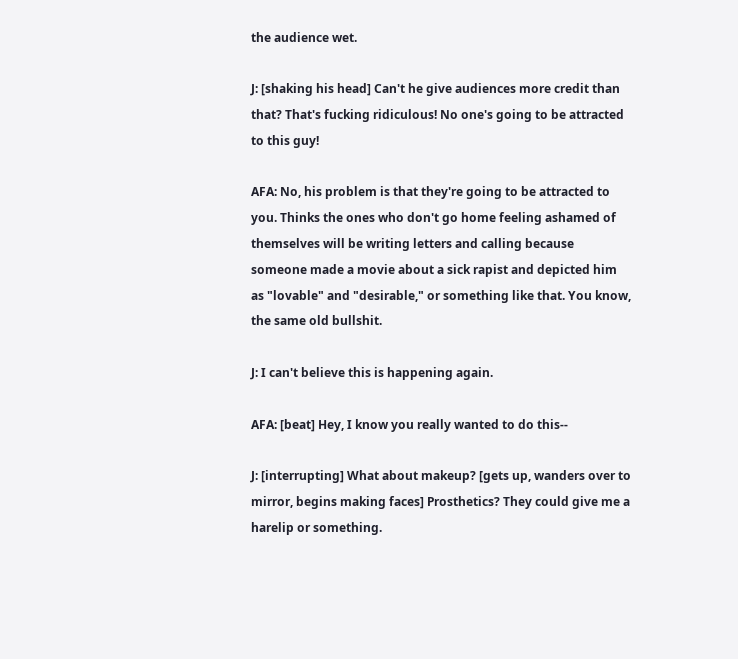the audience wet.

J: [shaking his head] Can't he give audiences more credit than that? That's fucking ridiculous! No one's going to be attracted to this guy!

AFA: No, his problem is that they're going to be attracted to you. Thinks the ones who don't go home feeling ashamed of themselves will be writing letters and calling because someone made a movie about a sick rapist and depicted him as "lovable" and "desirable," or something like that. You know, the same old bullshit.

J: I can't believe this is happening again.

AFA: [beat] Hey, I know you really wanted to do this--

J: [interrupting] What about makeup? [gets up, wanders over to mirror, begins making faces] Prosthetics? They could give me a harelip or something.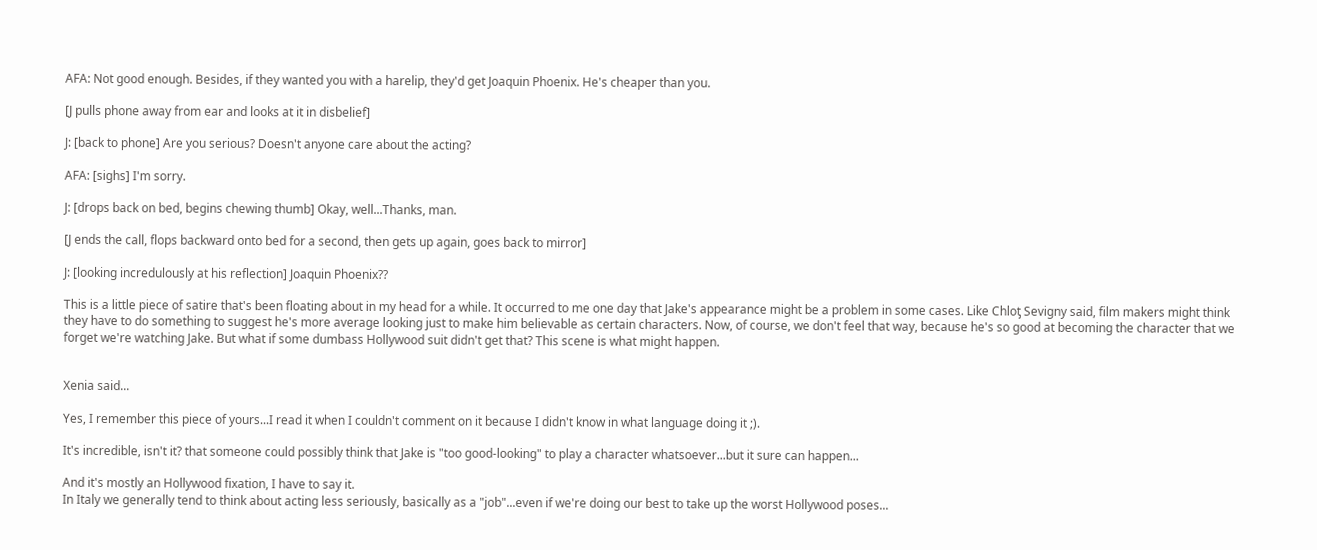AFA: Not good enough. Besides, if they wanted you with a harelip, they'd get Joaquin Phoenix. He's cheaper than you.

[J pulls phone away from ear and looks at it in disbelief]

J: [back to phone] Are you serious? Doesn't anyone care about the acting?

AFA: [sighs] I'm sorry.

J: [drops back on bed, begins chewing thumb] Okay, well...Thanks, man.

[J ends the call, flops backward onto bed for a second, then gets up again, goes back to mirror]

J: [looking incredulously at his reflection] Joaquin Phoenix??

This is a little piece of satire that's been floating about in my head for a while. It occurred to me one day that Jake's appearance might be a problem in some cases. Like Chloƫ Sevigny said, film makers might think they have to do something to suggest he's more average looking just to make him believable as certain characters. Now, of course, we don't feel that way, because he's so good at becoming the character that we forget we're watching Jake. But what if some dumbass Hollywood suit didn't get that? This scene is what might happen.


Xenia said...

Yes, I remember this piece of yours...I read it when I couldn't comment on it because I didn't know in what language doing it ;).

It's incredible, isn't it? that someone could possibly think that Jake is "too good-looking" to play a character whatsoever...but it sure can happen...

And it's mostly an Hollywood fixation, I have to say it.
In Italy we generally tend to think about acting less seriously, basically as a "job"...even if we're doing our best to take up the worst Hollywood poses...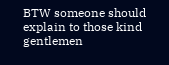BTW someone should explain to those kind gentlemen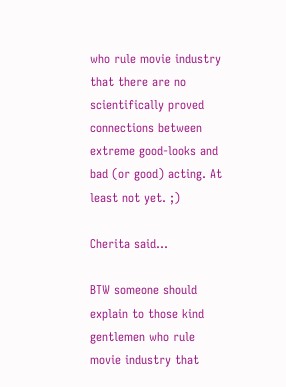who rule movie industry that there are no scientifically proved connections between extreme good-looks and bad (or good) acting. At least not yet. ;)

Cherita said...

BTW someone should explain to those kind gentlemen who rule movie industry that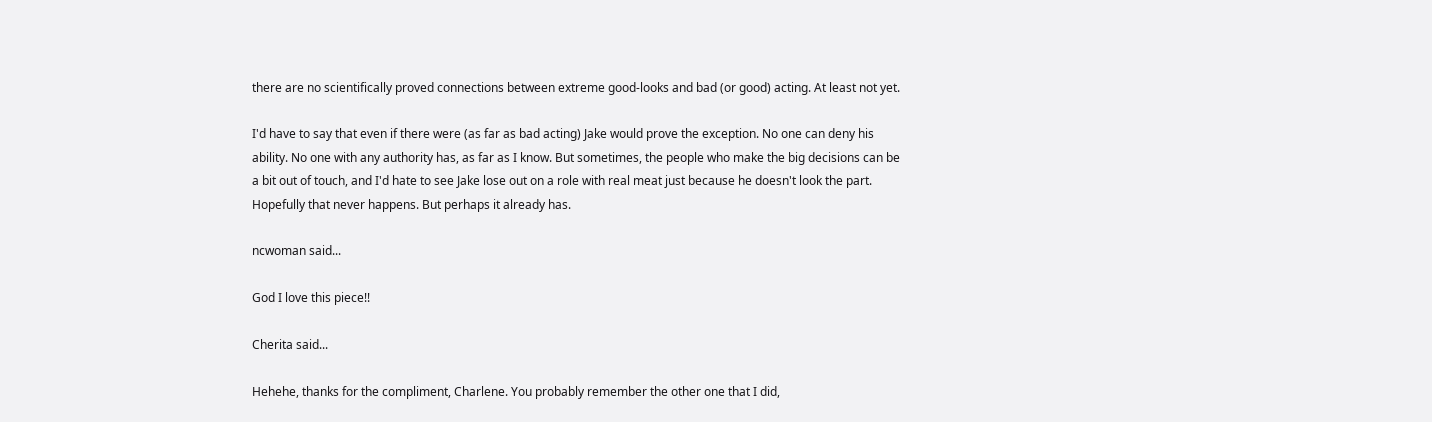there are no scientifically proved connections between extreme good-looks and bad (or good) acting. At least not yet.

I'd have to say that even if there were (as far as bad acting) Jake would prove the exception. No one can deny his ability. No one with any authority has, as far as I know. But sometimes, the people who make the big decisions can be a bit out of touch, and I'd hate to see Jake lose out on a role with real meat just because he doesn't look the part. Hopefully that never happens. But perhaps it already has.

ncwoman said...

God I love this piece!!

Cherita said...

Hehehe, thanks for the compliment, Charlene. You probably remember the other one that I did,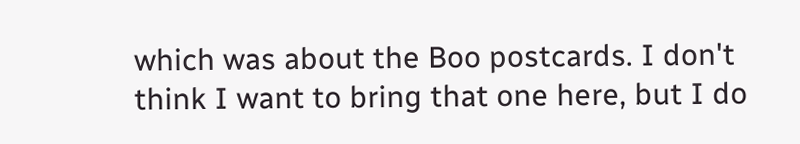which was about the Boo postcards. I don't think I want to bring that one here, but I do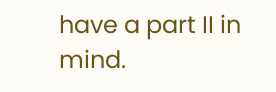have a part II in mind.